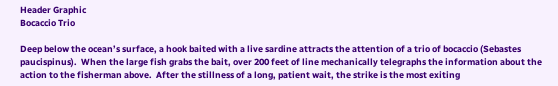Header Graphic
Bocaccio Trio

Deep below the ocean’s surface, a hook baited with a live sardine attracts the attention of a trio of bocaccio (Sebastes paucispinus).  When the large fish grabs the bait, over 200 feet of line mechanically telegraphs the information about the action to the fisherman above.  After the stillness of a long, patient wait, the strike is the most exiting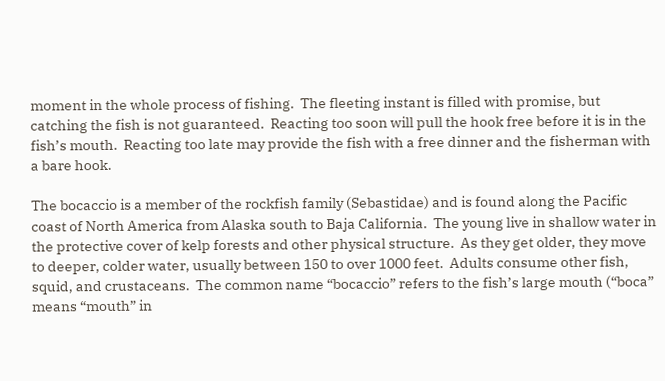moment in the whole process of fishing.  The fleeting instant is filled with promise, but catching the fish is not guaranteed.  Reacting too soon will pull the hook free before it is in the fish’s mouth.  Reacting too late may provide the fish with a free dinner and the fisherman with a bare hook.

The bocaccio is a member of the rockfish family (Sebastidae) and is found along the Pacific coast of North America from Alaska south to Baja California.  The young live in shallow water in the protective cover of kelp forests and other physical structure.  As they get older, they move to deeper, colder water, usually between 150 to over 1000 feet.  Adults consume other fish, squid, and crustaceans.  The common name “bocaccio” refers to the fish’s large mouth (“boca” means “mouth” in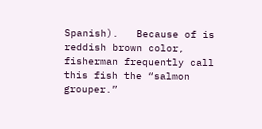Spanish).   Because of is reddish brown color, fisherman frequently call this fish the “salmon grouper.”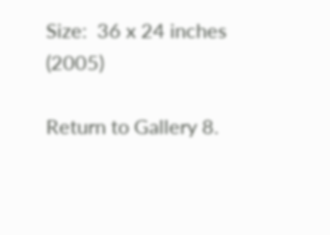Size:  36 x 24 inches  (2005)

Return to Gallery 8.